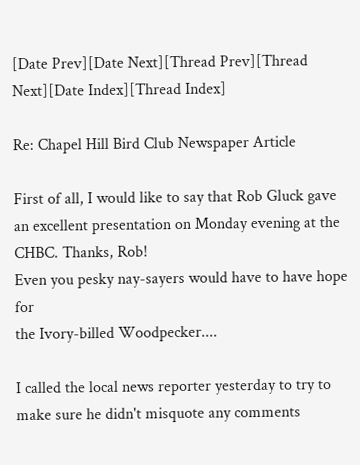[Date Prev][Date Next][Thread Prev][Thread Next][Date Index][Thread Index]

Re: Chapel Hill Bird Club Newspaper Article

First of all, I would like to say that Rob Gluck gave
an excellent presentation on Monday evening at the
CHBC. Thanks, Rob!
Even you pesky nay-sayers would have to have hope for
the Ivory-billed Woodpecker....

I called the local news reporter yesterday to try to
make sure he didn't misquote any comments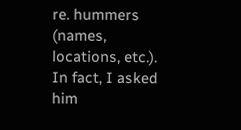re. hummers
(names, locations, etc.).
In fact, I asked him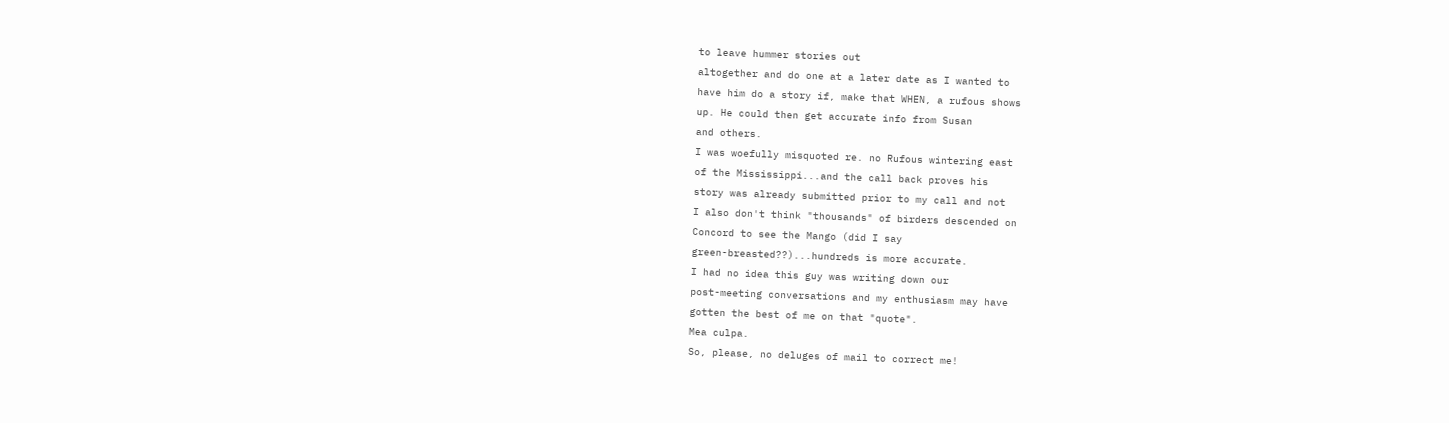to leave hummer stories out
altogether and do one at a later date as I wanted to
have him do a story if, make that WHEN, a rufous shows
up. He could then get accurate info from Susan
and others.
I was woefully misquoted re. no Rufous wintering east
of the Mississippi...and the call back proves his
story was already submitted prior to my call and not
I also don't think "thousands" of birders descended on
Concord to see the Mango (did I say
green-breasted??)...hundreds is more accurate.
I had no idea this guy was writing down our
post-meeting conversations and my enthusiasm may have
gotten the best of me on that "quote".
Mea culpa.
So, please, no deluges of mail to correct me!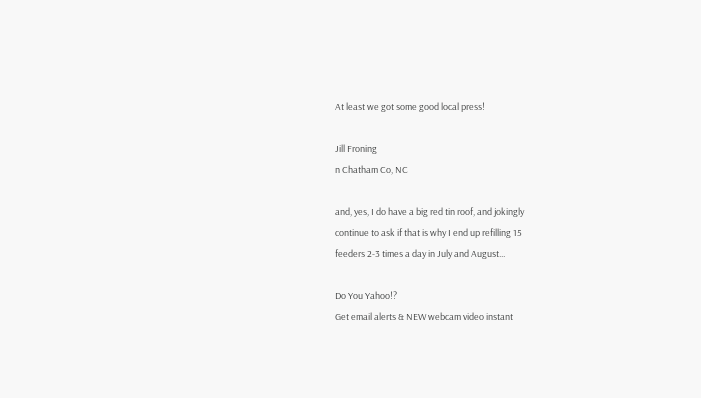At least we got some good local press!

Jill Froning
n Chatham Co, NC

and, yes, I do have a big red tin roof, and jokingly
continue to ask if that is why I end up refilling 15
feeders 2-3 times a day in July and August...

Do You Yahoo!?
Get email alerts & NEW webcam video instant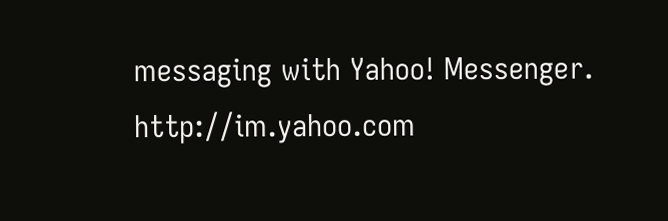messaging with Yahoo! Messenger. http://im.yahoo.com